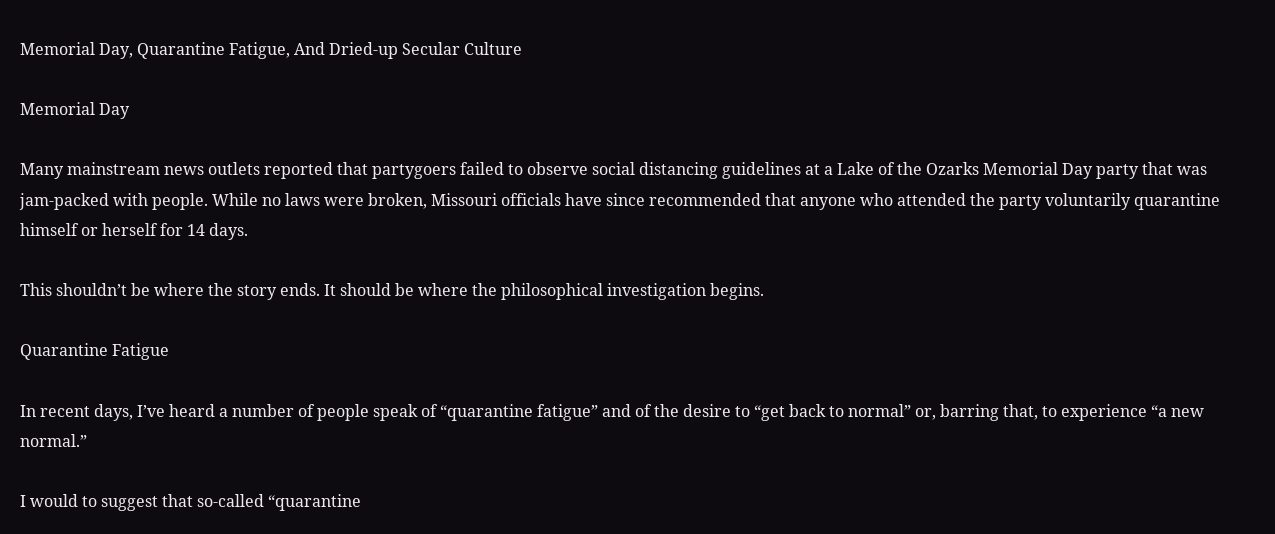Memorial Day, Quarantine Fatigue, And Dried-up Secular Culture

Memorial Day

Many mainstream news outlets reported that partygoers failed to observe social distancing guidelines at a Lake of the Ozarks Memorial Day party that was jam-packed with people. While no laws were broken, Missouri officials have since recommended that anyone who attended the party voluntarily quarantine himself or herself for 14 days.

This shouldn’t be where the story ends. It should be where the philosophical investigation begins.

Quarantine Fatigue

In recent days, I’ve heard a number of people speak of “quarantine fatigue” and of the desire to “get back to normal” or, barring that, to experience “a new normal.”

I would to suggest that so-called “quarantine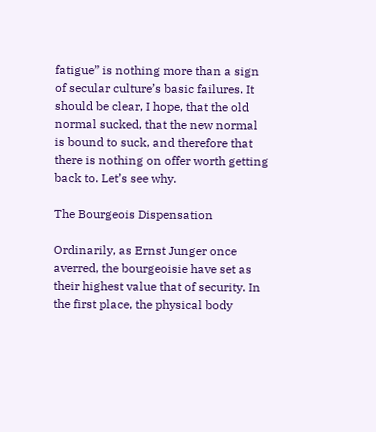fatigue” is nothing more than a sign of secular culture’s basic failures. It should be clear, I hope, that the old normal sucked, that the new normal is bound to suck, and therefore that there is nothing on offer worth getting back to. Let’s see why.

The Bourgeois Dispensation

Ordinarily, as Ernst Junger once averred, the bourgeoisie have set as their highest value that of security. In the first place, the physical body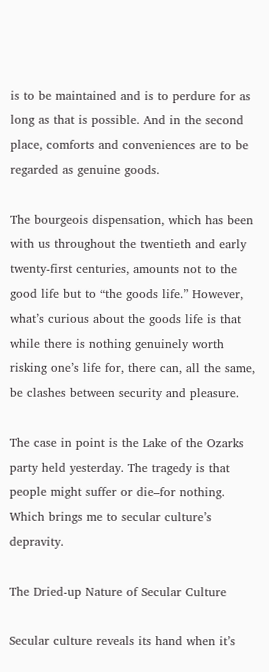is to be maintained and is to perdure for as long as that is possible. And in the second place, comforts and conveniences are to be regarded as genuine goods.

The bourgeois dispensation, which has been with us throughout the twentieth and early twenty-first centuries, amounts not to the good life but to “the goods life.” However, what’s curious about the goods life is that while there is nothing genuinely worth risking one’s life for, there can, all the same, be clashes between security and pleasure.

The case in point is the Lake of the Ozarks party held yesterday. The tragedy is that people might suffer or die–for nothing. Which brings me to secular culture’s depravity.

The Dried-up Nature of Secular Culture

Secular culture reveals its hand when it’s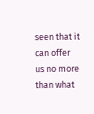seen that it can offer us no more than what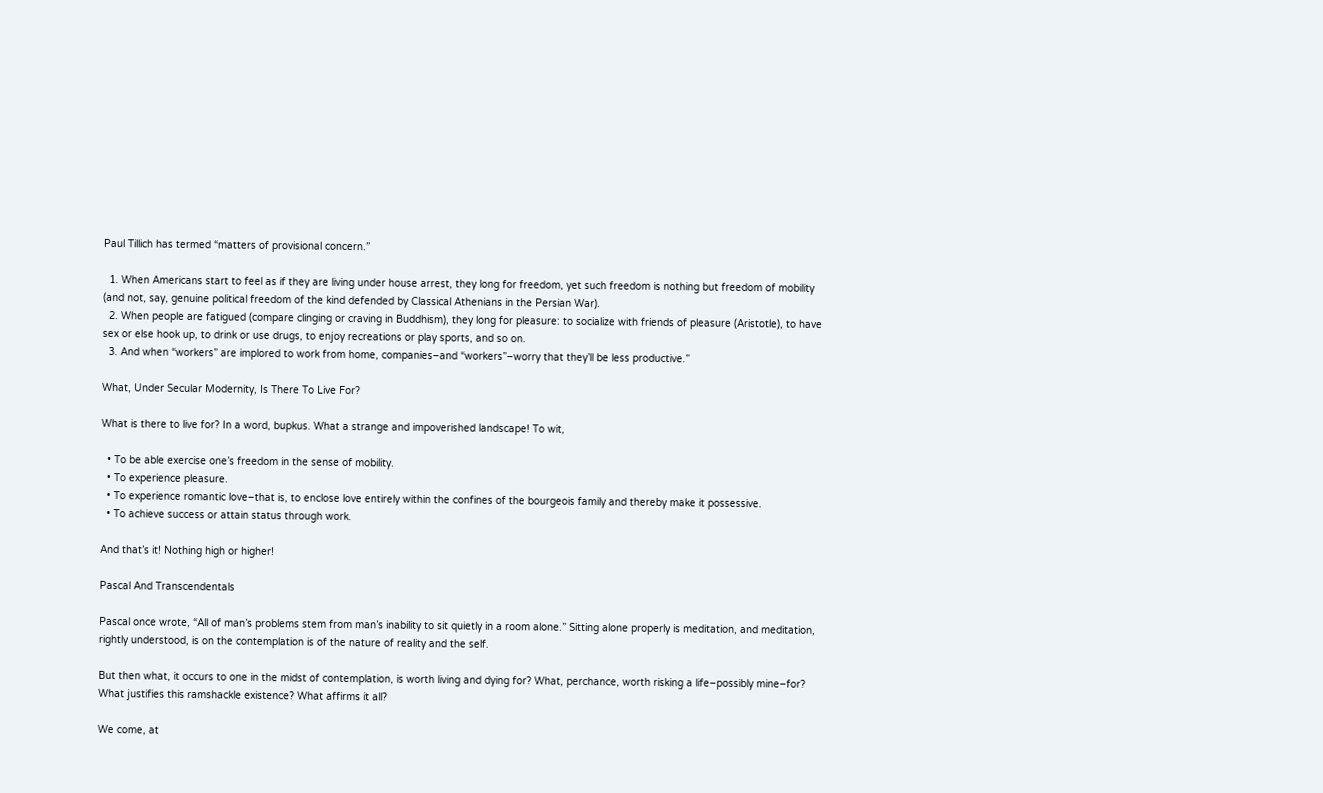Paul Tillich has termed “matters of provisional concern.”

  1. When Americans start to feel as if they are living under house arrest, they long for freedom, yet such freedom is nothing but freedom of mobility (and not, say, genuine political freedom of the kind defended by Classical Athenians in the Persian War).
  2. When people are fatigued (compare clinging or craving in Buddhism), they long for pleasure: to socialize with friends of pleasure (Aristotle), to have sex or else hook up, to drink or use drugs, to enjoy recreations or play sports, and so on.
  3. And when “workers” are implored to work from home, companies–and “workers”–worry that they’ll be less productive.”

What, Under Secular Modernity, Is There To Live For?

What is there to live for? In a word, bupkus. What a strange and impoverished landscape! To wit,

  • To be able exercise one’s freedom in the sense of mobility.
  • To experience pleasure.
  • To experience romantic love–that is, to enclose love entirely within the confines of the bourgeois family and thereby make it possessive.
  • To achieve success or attain status through work.

And that’s it! Nothing high or higher!

Pascal And Transcendentals

Pascal once wrote, “All of man’s problems stem from man’s inability to sit quietly in a room alone.” Sitting alone properly is meditation, and meditation, rightly understood, is on the contemplation is of the nature of reality and the self.

But then what, it occurs to one in the midst of contemplation, is worth living and dying for? What, perchance, worth risking a life–possibly mine–for? What justifies this ramshackle existence? What affirms it all?

We come, at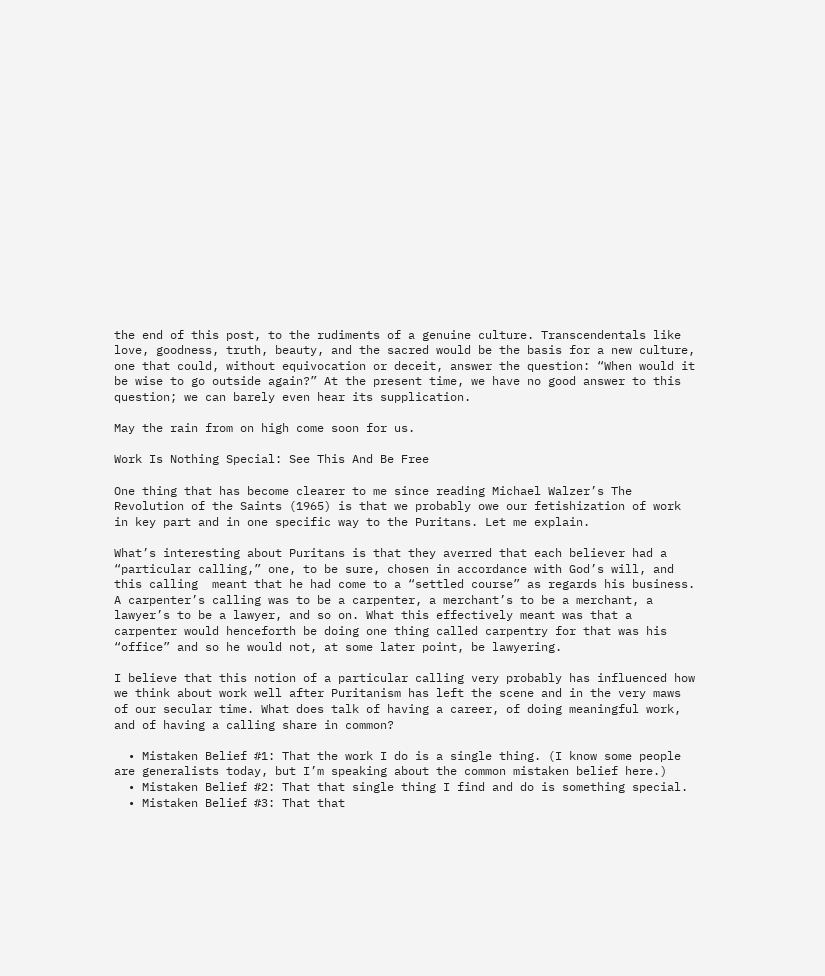the end of this post, to the rudiments of a genuine culture. Transcendentals like love, goodness, truth, beauty, and the sacred would be the basis for a new culture, one that could, without equivocation or deceit, answer the question: “When would it be wise to go outside again?” At the present time, we have no good answer to this question; we can barely even hear its supplication.

May the rain from on high come soon for us.

Work Is Nothing Special: See This And Be Free

One thing that has become clearer to me since reading Michael Walzer’s The Revolution of the Saints (1965) is that we probably owe our fetishization of work in key part and in one specific way to the Puritans. Let me explain.

What’s interesting about Puritans is that they averred that each believer had a “particular calling,” one, to be sure, chosen in accordance with God’s will, and this calling  meant that he had come to a “settled course” as regards his business. A carpenter’s calling was to be a carpenter, a merchant’s to be a merchant, a lawyer’s to be a lawyer, and so on. What this effectively meant was that a carpenter would henceforth be doing one thing called carpentry for that was his “office” and so he would not, at some later point, be lawyering.

I believe that this notion of a particular calling very probably has influenced how we think about work well after Puritanism has left the scene and in the very maws of our secular time. What does talk of having a career, of doing meaningful work, and of having a calling share in common?

  • Mistaken Belief #1: That the work I do is a single thing. (I know some people are generalists today, but I’m speaking about the common mistaken belief here.)
  • Mistaken Belief #2: That that single thing I find and do is something special.
  • Mistaken Belief #3: That that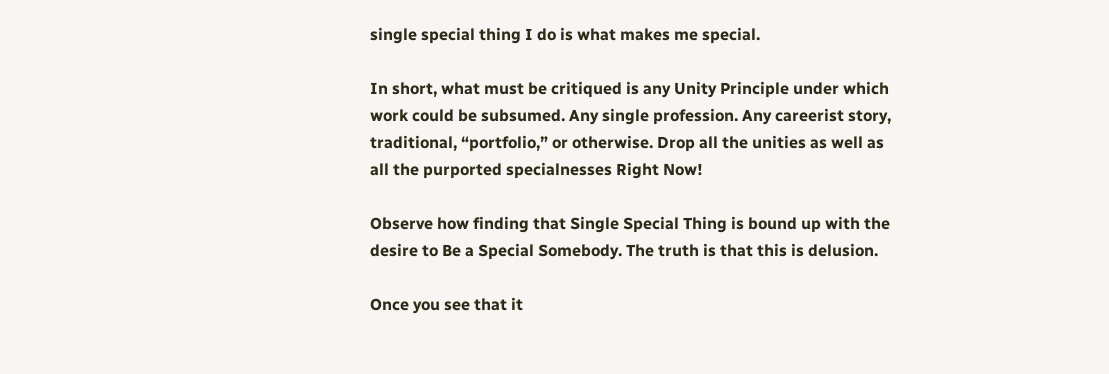single special thing I do is what makes me special.

In short, what must be critiqued is any Unity Principle under which work could be subsumed. Any single profession. Any careerist story, traditional, “portfolio,” or otherwise. Drop all the unities as well as all the purported specialnesses Right Now!

Observe how finding that Single Special Thing is bound up with the desire to Be a Special Somebody. The truth is that this is delusion.

Once you see that it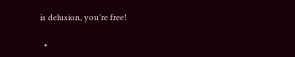is delusion, you’re free!

  •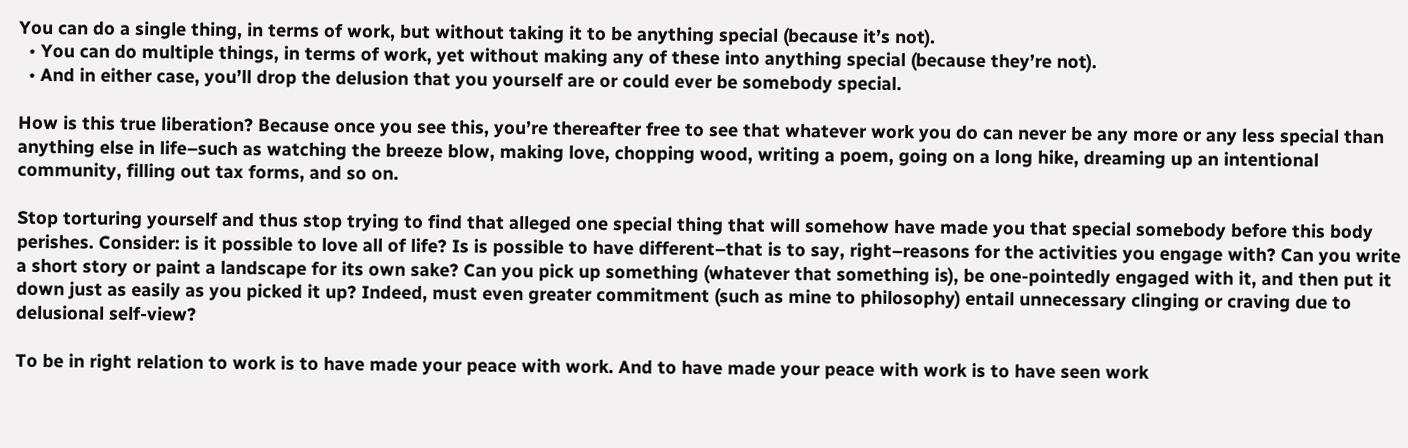You can do a single thing, in terms of work, but without taking it to be anything special (because it’s not).
  • You can do multiple things, in terms of work, yet without making any of these into anything special (because they’re not).
  • And in either case, you’ll drop the delusion that you yourself are or could ever be somebody special.

How is this true liberation? Because once you see this, you’re thereafter free to see that whatever work you do can never be any more or any less special than anything else in life–such as watching the breeze blow, making love, chopping wood, writing a poem, going on a long hike, dreaming up an intentional community, filling out tax forms, and so on.

Stop torturing yourself and thus stop trying to find that alleged one special thing that will somehow have made you that special somebody before this body perishes. Consider: is it possible to love all of life? Is is possible to have different–that is to say, right–reasons for the activities you engage with? Can you write a short story or paint a landscape for its own sake? Can you pick up something (whatever that something is), be one-pointedly engaged with it, and then put it down just as easily as you picked it up? Indeed, must even greater commitment (such as mine to philosophy) entail unnecessary clinging or craving due to delusional self-view?

To be in right relation to work is to have made your peace with work. And to have made your peace with work is to have seen work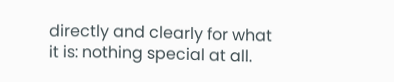directly and clearly for what it is: nothing special at all.